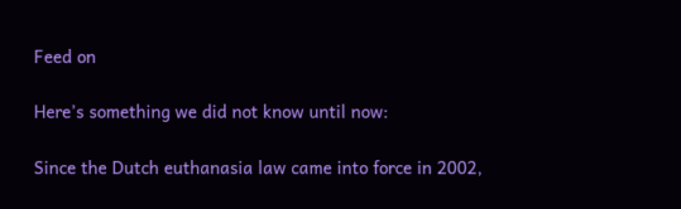Feed on

Here’s something we did not know until now:

Since the Dutch euthanasia law came into force in 2002,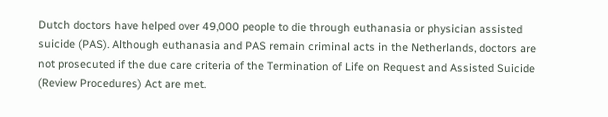Dutch doctors have helped over 49,000 people to die through euthanasia or physician assisted suicide (PAS). Although euthanasia and PAS remain criminal acts in the Netherlands, doctors are not prosecuted if the due care criteria of the Termination of Life on Request and Assisted Suicide (Review Procedures) Act are met.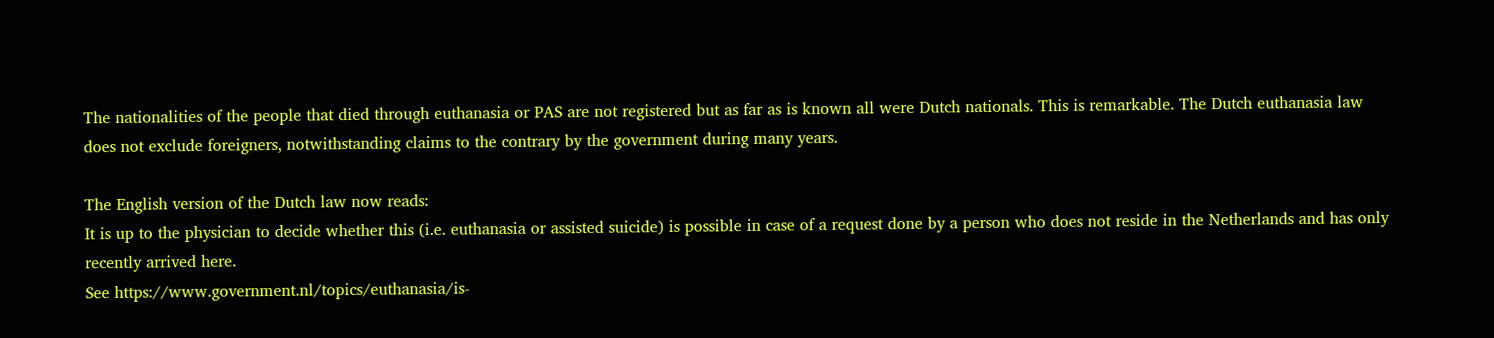The nationalities of the people that died through euthanasia or PAS are not registered but as far as is known all were Dutch nationals. This is remarkable. The Dutch euthanasia law does not exclude foreigners, notwithstanding claims to the contrary by the government during many years.

The English version of the Dutch law now reads:
It is up to the physician to decide whether this (i.e. euthanasia or assisted suicide) is possible in case of a request done by a person who does not reside in the Netherlands and has only recently arrived here.
See https://www.government.nl/topics/euthanasia/is-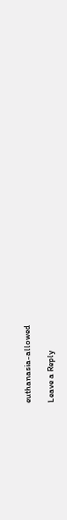euthanasia-allowed

Leave a Reply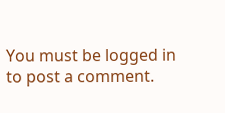You must be logged in to post a comment.